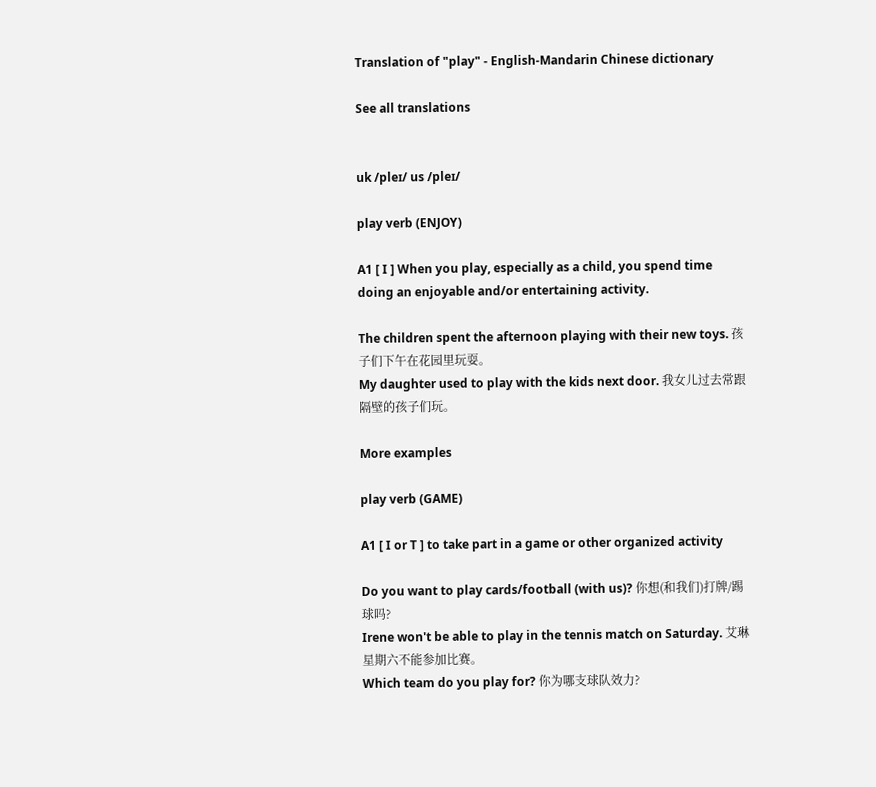Translation of "play" - English-Mandarin Chinese dictionary

See all translations


uk /pleɪ/ us /pleɪ/

play verb (ENJOY)

A1 [ I ] When you play, especially as a child, you spend time doing an enjoyable and/or entertaining activity.

The children spent the afternoon playing with their new toys. 孩子们下午在花园里玩耍。
My daughter used to play with the kids next door. 我女儿过去常跟隔壁的孩子们玩。

More examples

play verb (GAME)

A1 [ I or T ] to take part in a game or other organized activity

Do you want to play cards/football (with us)? 你想(和我们)打牌/踢球吗?
Irene won't be able to play in the tennis match on Saturday. 艾琳星期六不能参加比赛。
Which team do you play for? 你为哪支球队效力?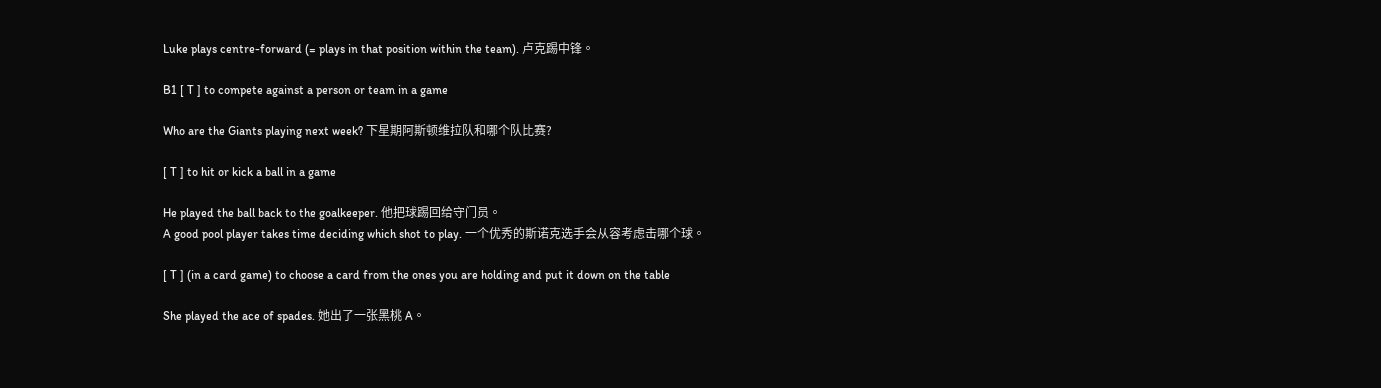Luke plays centre-forward (= plays in that position within the team). 卢克踢中锋。

B1 [ T ] to compete against a person or team in a game

Who are the Giants playing next week? 下星期阿斯顿维拉队和哪个队比赛?

[ T ] to hit or kick a ball in a game

He played the ball back to the goalkeeper. 他把球踢回给守门员。
A good pool player takes time deciding which shot to play. 一个优秀的斯诺克选手会从容考虑击哪个球。

[ T ] (in a card game) to choose a card from the ones you are holding and put it down on the table

She played the ace of spades. 她出了一张黑桃 A。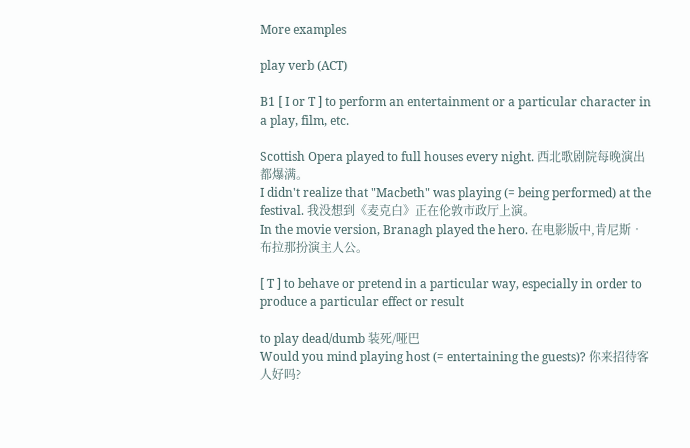More examples

play verb (ACT)

B1 [ I or T ] to perform an entertainment or a particular character in a play, film, etc.

Scottish Opera played to full houses every night. 西北歌剧院每晚演出都爆满。
I didn't realize that "Macbeth" was playing (= being performed) at the festival. 我没想到《麦克白》正在伦敦市政厅上演。
In the movie version, Branagh played the hero. 在电影版中,肯尼斯‧布拉那扮演主人公。

[ T ] to behave or pretend in a particular way, especially in order to produce a particular effect or result

to play dead/dumb 装死/哑巴
Would you mind playing host (= entertaining the guests)? 你来招待客人好吗?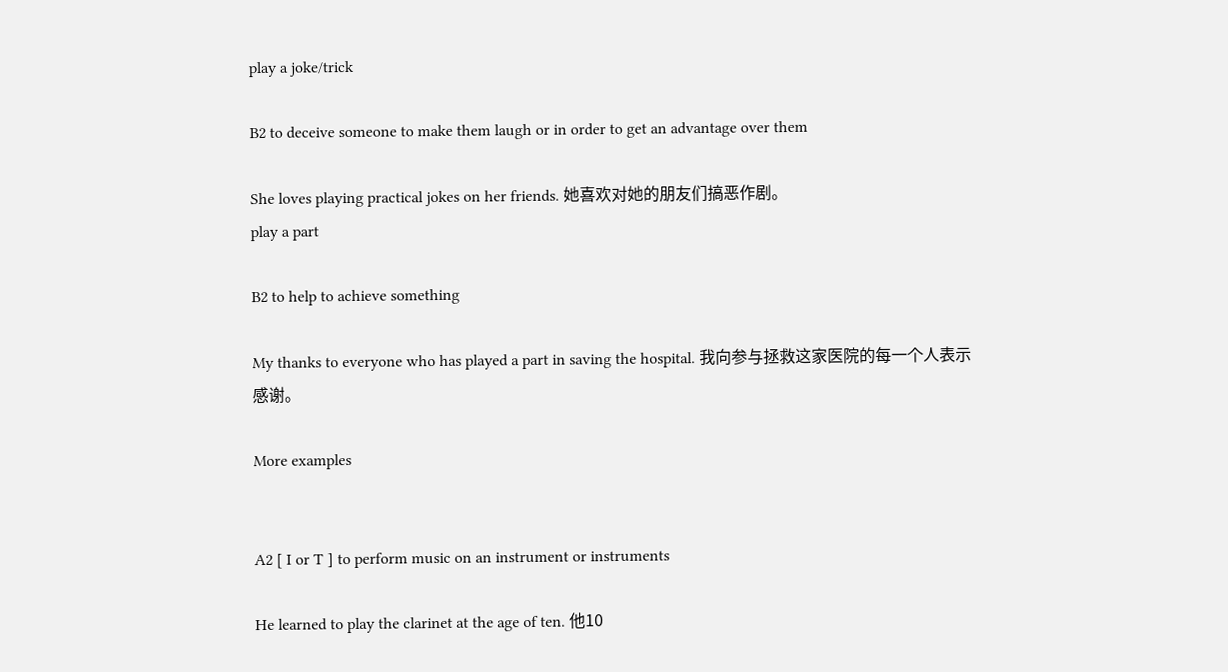play a joke/trick

B2 to deceive someone to make them laugh or in order to get an advantage over them

She loves playing practical jokes on her friends. 她喜欢对她的朋友们搞恶作剧。
play a part

B2 to help to achieve something

My thanks to everyone who has played a part in saving the hospital. 我向参与拯救这家医院的每一个人表示感谢。

More examples


A2 [ I or T ] to perform music on an instrument or instruments

He learned to play the clarinet at the age of ten. 他10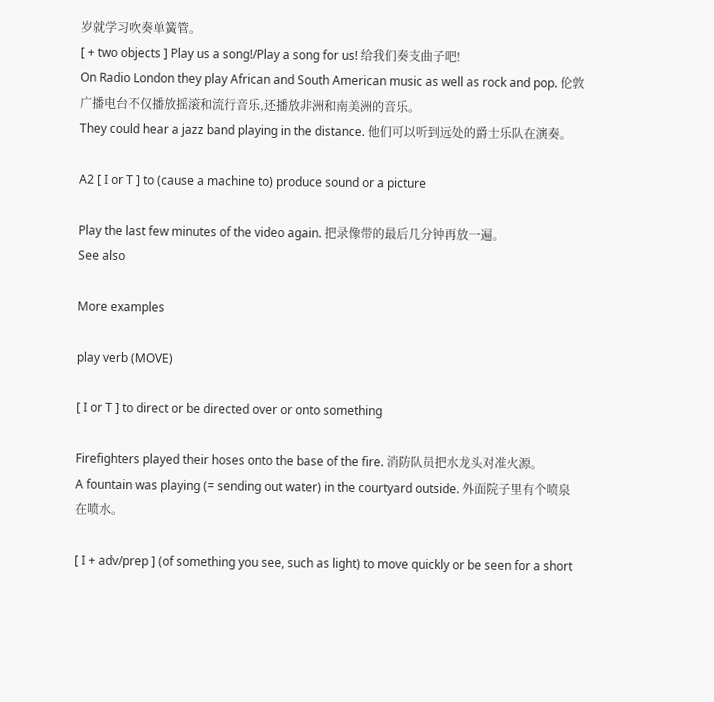岁就学习吹奏单簧管。
[ + two objects ] Play us a song!/Play a song for us! 给我们奏支曲子吧!
On Radio London they play African and South American music as well as rock and pop. 伦敦广播电台不仅播放摇滚和流行音乐,还播放非洲和南美洲的音乐。
They could hear a jazz band playing in the distance. 他们可以听到远处的爵士乐队在演奏。

A2 [ I or T ] to (cause a machine to) produce sound or a picture

Play the last few minutes of the video again. 把录像带的最后几分钟再放一遍。
See also

More examples

play verb (MOVE)

[ I or T ] to direct or be directed over or onto something

Firefighters played their hoses onto the base of the fire. 消防队员把水龙头对准火源。
A fountain was playing (= sending out water) in the courtyard outside. 外面院子里有个喷泉在喷水。

[ I + adv/prep ] (of something you see, such as light) to move quickly or be seen for a short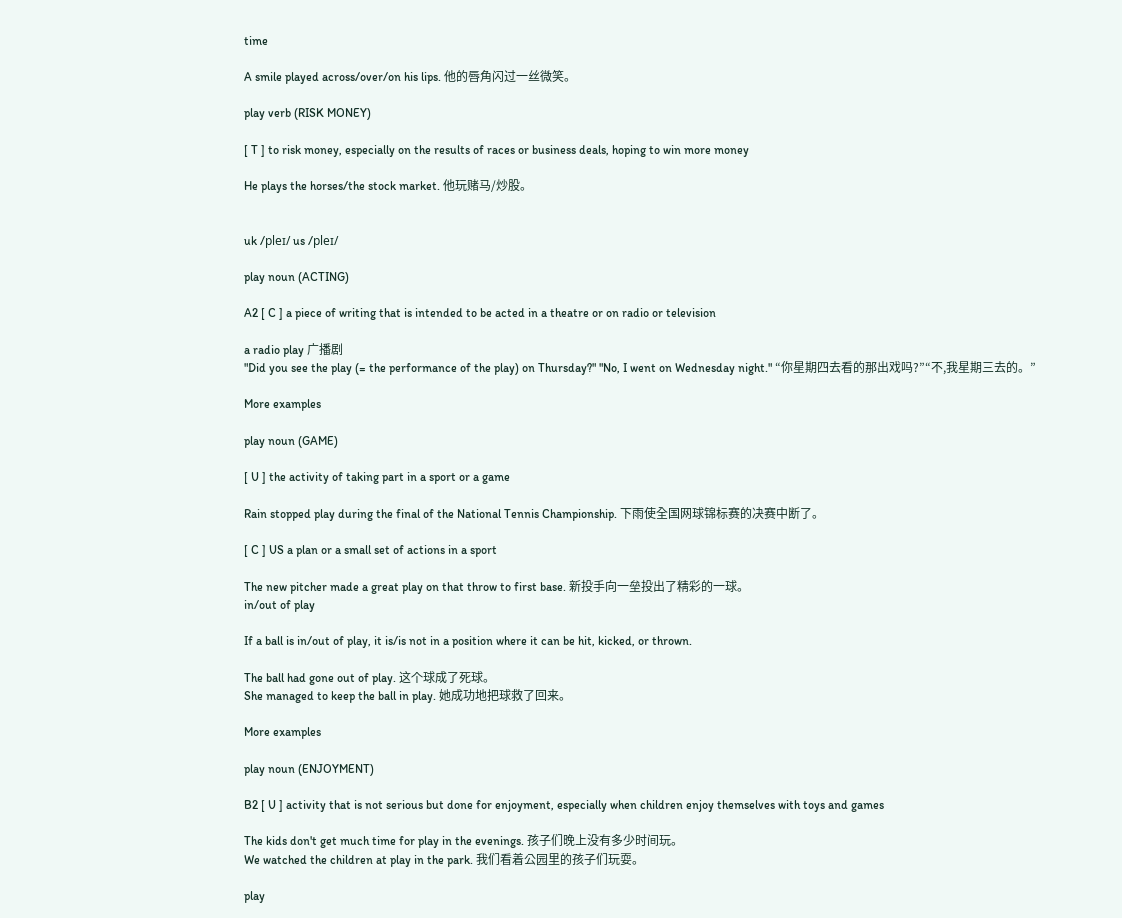time

A smile played across/over/on his lips. 他的唇角闪过一丝微笑。

play verb (RISK MONEY)

[ T ] to risk money, especially on the results of races or business deals, hoping to win more money

He plays the horses/the stock market. 他玩赌马/炒股。


uk /pleɪ/ us /pleɪ/

play noun (ACTING)

A2 [ C ] a piece of writing that is intended to be acted in a theatre or on radio or television

a radio play 广播剧
"Did you see the play (= the performance of the play) on Thursday?" "No, I went on Wednesday night." “你星期四去看的那出戏吗?”“不,我星期三去的。”

More examples

play noun (GAME)

[ U ] the activity of taking part in a sport or a game

Rain stopped play during the final of the National Tennis Championship. 下雨使全国网球锦标赛的决赛中断了。

[ C ] US a plan or a small set of actions in a sport

The new pitcher made a great play on that throw to first base. 新投手向一垒投出了精彩的一球。
in/out of play

If a ball is in/out of play, it is/is not in a position where it can be hit, kicked, or thrown.

The ball had gone out of play. 这个球成了死球。
She managed to keep the ball in play. 她成功地把球救了回来。

More examples

play noun (ENJOYMENT)

B2 [ U ] activity that is not serious but done for enjoyment, especially when children enjoy themselves with toys and games

The kids don't get much time for play in the evenings. 孩子们晚上没有多少时间玩。
We watched the children at play in the park. 我们看着公园里的孩子们玩耍。

play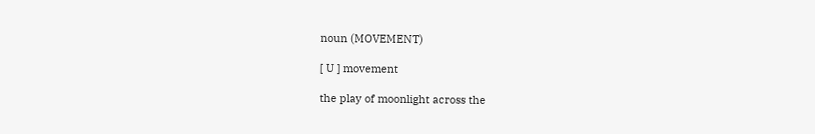noun (MOVEMENT)

[ U ] movement

the play of moonlight across the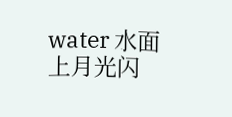water 水面上月光闪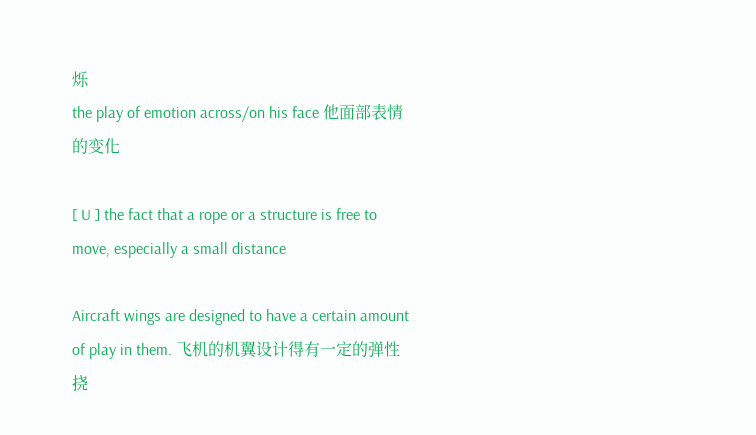烁
the play of emotion across/on his face 他面部表情的变化

[ U ] the fact that a rope or a structure is free to move, especially a small distance

Aircraft wings are designed to have a certain amount of play in them. 飞机的机翼设计得有一定的弹性挠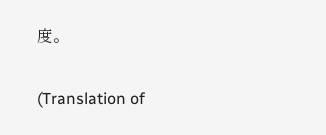度。

(Translation of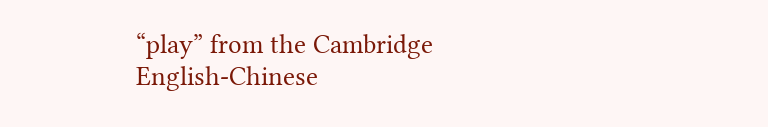“play” from the Cambridge English-Chinese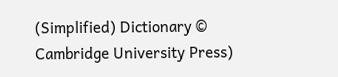(Simplified) Dictionary © Cambridge University Press)